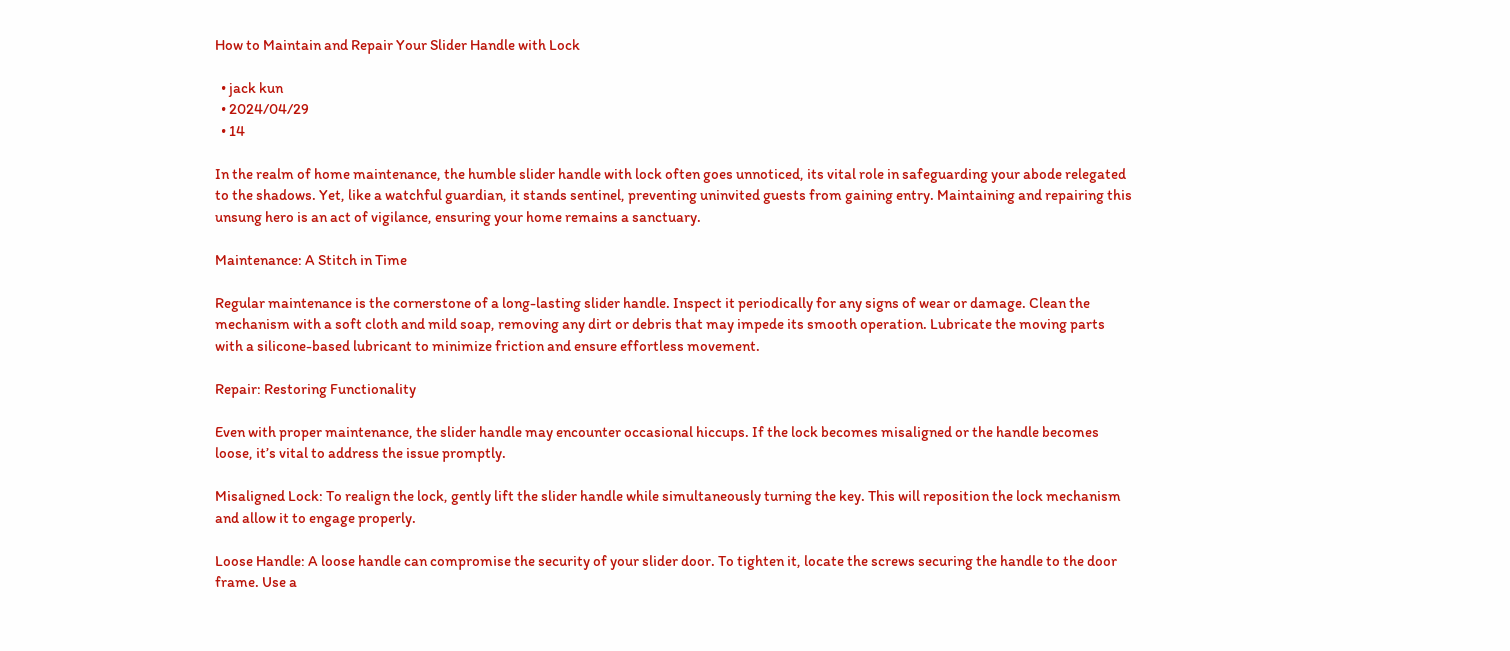How to Maintain and Repair Your Slider Handle with Lock

  • jack kun
  • 2024/04/29
  • 14

In the realm of home maintenance, the humble slider handle with lock often goes unnoticed, its vital role in safeguarding your abode relegated to the shadows. Yet, like a watchful guardian, it stands sentinel, preventing uninvited guests from gaining entry. Maintaining and repairing this unsung hero is an act of vigilance, ensuring your home remains a sanctuary.

Maintenance: A Stitch in Time

Regular maintenance is the cornerstone of a long-lasting slider handle. Inspect it periodically for any signs of wear or damage. Clean the mechanism with a soft cloth and mild soap, removing any dirt or debris that may impede its smooth operation. Lubricate the moving parts with a silicone-based lubricant to minimize friction and ensure effortless movement.

Repair: Restoring Functionality

Even with proper maintenance, the slider handle may encounter occasional hiccups. If the lock becomes misaligned or the handle becomes loose, it’s vital to address the issue promptly.

Misaligned Lock: To realign the lock, gently lift the slider handle while simultaneously turning the key. This will reposition the lock mechanism and allow it to engage properly.

Loose Handle: A loose handle can compromise the security of your slider door. To tighten it, locate the screws securing the handle to the door frame. Use a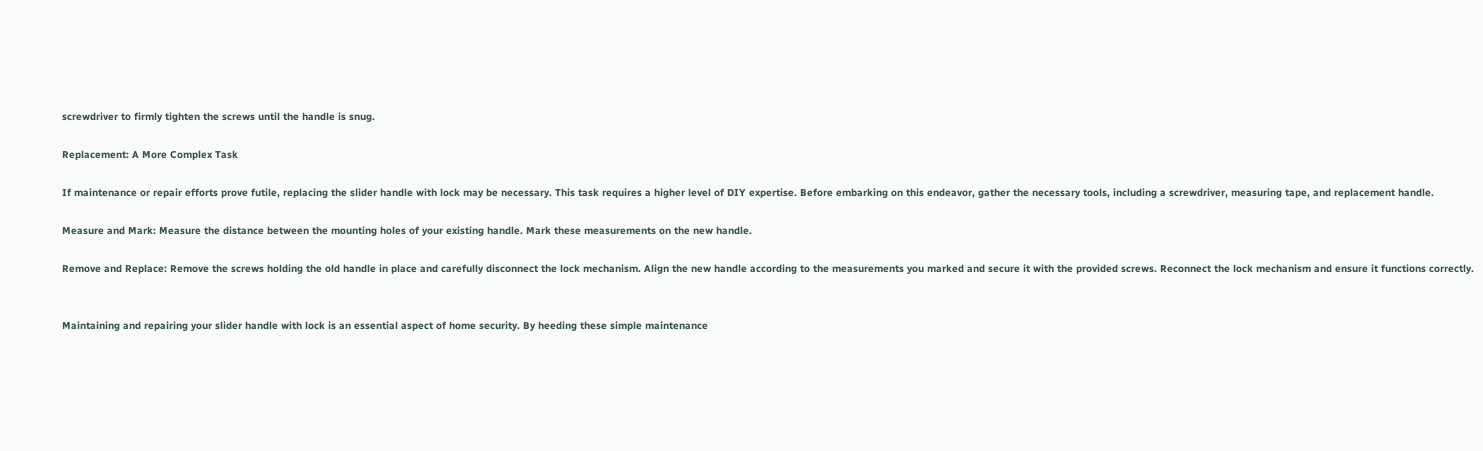screwdriver to firmly tighten the screws until the handle is snug.

Replacement: A More Complex Task

If maintenance or repair efforts prove futile, replacing the slider handle with lock may be necessary. This task requires a higher level of DIY expertise. Before embarking on this endeavor, gather the necessary tools, including a screwdriver, measuring tape, and replacement handle.

Measure and Mark: Measure the distance between the mounting holes of your existing handle. Mark these measurements on the new handle.

Remove and Replace: Remove the screws holding the old handle in place and carefully disconnect the lock mechanism. Align the new handle according to the measurements you marked and secure it with the provided screws. Reconnect the lock mechanism and ensure it functions correctly.


Maintaining and repairing your slider handle with lock is an essential aspect of home security. By heeding these simple maintenance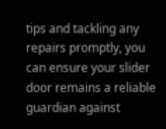tips and tackling any repairs promptly, you can ensure your slider door remains a reliable guardian against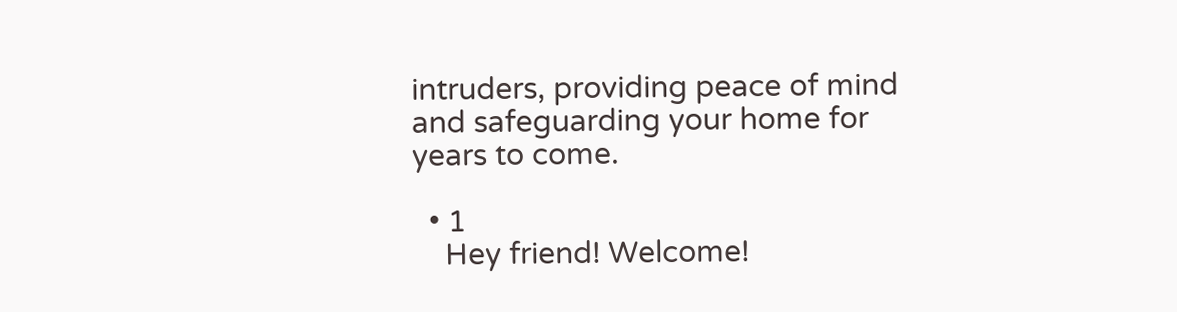intruders, providing peace of mind and safeguarding your home for years to come.

  • 1
    Hey friend! Welcome!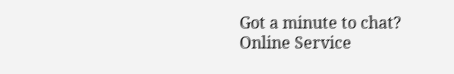Got a minute to chat?
Online Service